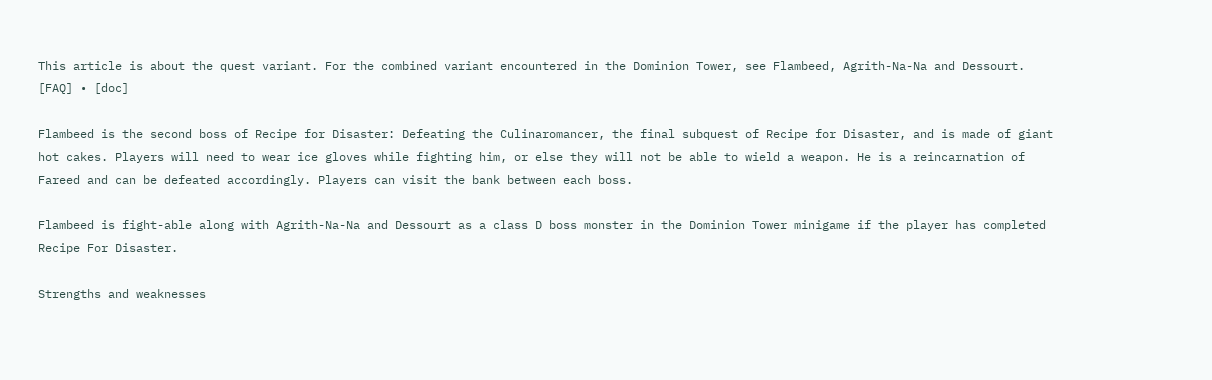This article is about the quest variant. For the combined variant encountered in the Dominion Tower, see Flambeed, Agrith-Na-Na and Dessourt.
[FAQ] • [doc]

Flambeed is the second boss of Recipe for Disaster: Defeating the Culinaromancer, the final subquest of Recipe for Disaster, and is made of giant hot cakes. Players will need to wear ice gloves while fighting him, or else they will not be able to wield a weapon. He is a reincarnation of Fareed and can be defeated accordingly. Players can visit the bank between each boss.

Flambeed is fight-able along with Agrith-Na-Na and Dessourt as a class D boss monster in the Dominion Tower minigame if the player has completed Recipe For Disaster.

Strengths and weaknesses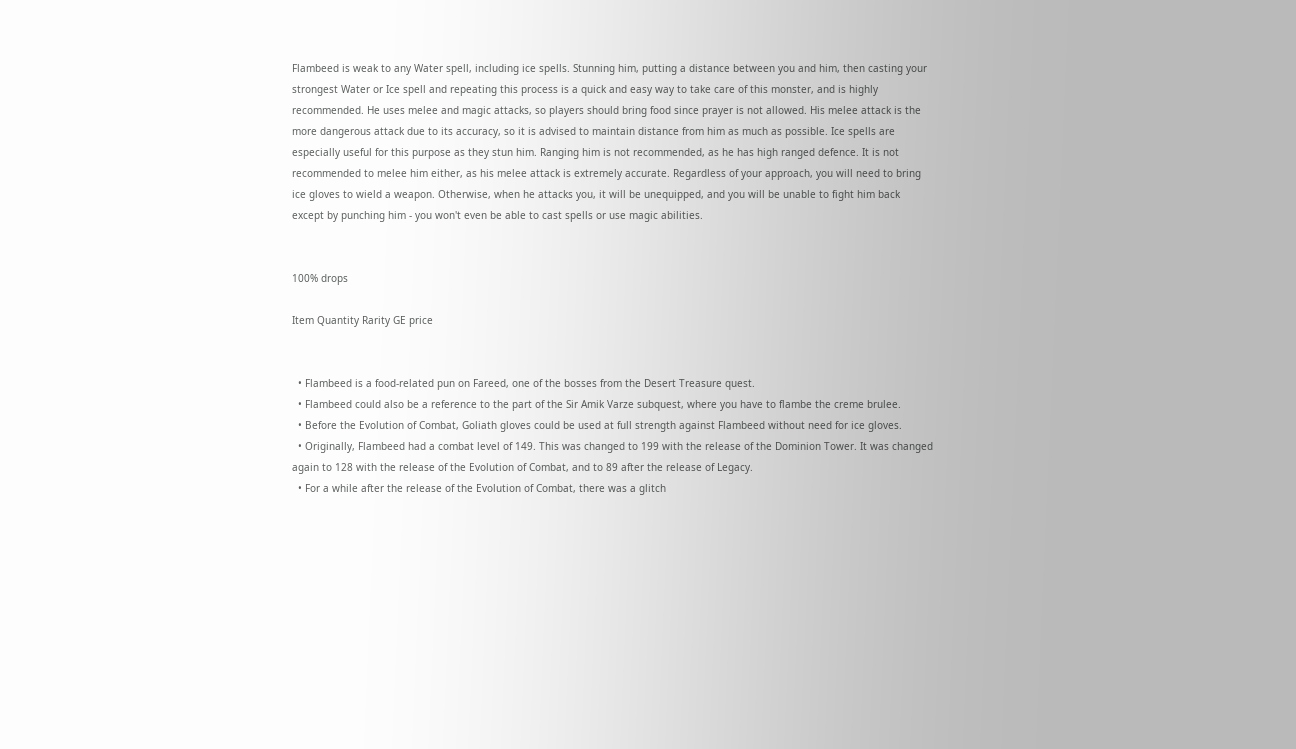Flambeed is weak to any Water spell, including ice spells. Stunning him, putting a distance between you and him, then casting your strongest Water or Ice spell and repeating this process is a quick and easy way to take care of this monster, and is highly recommended. He uses melee and magic attacks, so players should bring food since prayer is not allowed. His melee attack is the more dangerous attack due to its accuracy, so it is advised to maintain distance from him as much as possible. Ice spells are especially useful for this purpose as they stun him. Ranging him is not recommended, as he has high ranged defence. It is not recommended to melee him either, as his melee attack is extremely accurate. Regardless of your approach, you will need to bring ice gloves to wield a weapon. Otherwise, when he attacks you, it will be unequipped, and you will be unable to fight him back except by punching him - you won't even be able to cast spells or use magic abilities.


100% drops

Item Quantity Rarity GE price


  • Flambeed is a food-related pun on Fareed, one of the bosses from the Desert Treasure quest.
  • Flambeed could also be a reference to the part of the Sir Amik Varze subquest, where you have to flambe the creme brulee.
  • Before the Evolution of Combat, Goliath gloves could be used at full strength against Flambeed without need for ice gloves.
  • Originally, Flambeed had a combat level of 149. This was changed to 199 with the release of the Dominion Tower. It was changed again to 128 with the release of the Evolution of Combat, and to 89 after the release of Legacy.
  • For a while after the release of the Evolution of Combat, there was a glitch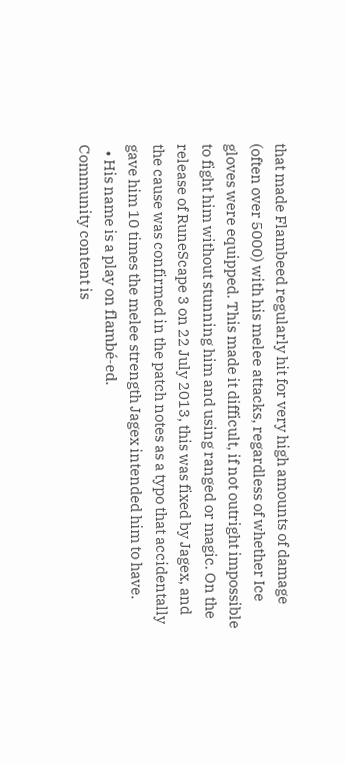that made Flambeed regularly hit for very high amounts of damage (often over 5000) with his melee attacks, regardless of whether Ice gloves were equipped. This made it difficult, if not outright impossible to fight him without stunning him and using ranged or magic. On the release of RuneScape 3 on 22 July 2013, this was fixed by Jagex, and the cause was confirmed in the patch notes as a typo that accidentally gave him 10 times the melee strength Jagex intended him to have.
  • His name is a play on flambé-ed.
Community content is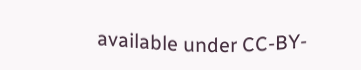available under CC-BY-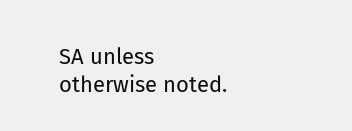SA unless otherwise noted.